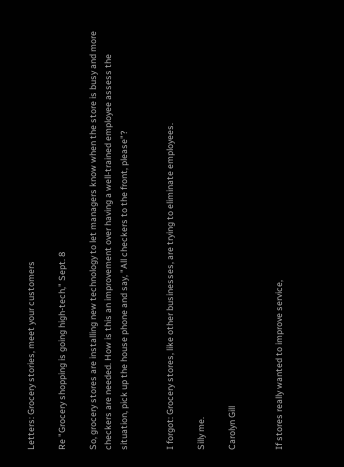Letters: Grocery stories, meet your customers

Re "Grocery shopping is going high-tech," Sept. 8

So, grocery stores are installing new technology to let managers know when the store is busy and more checkers are needed. How is this an improvement over having a well-trained employee assess the situation, pick up the house phone and say, "All checkers to the front, please"?


I forgot: Grocery stores, like other businesses, are trying to eliminate employees.

Silly me.

Carolyn Gill


If stores really wanted to improve service,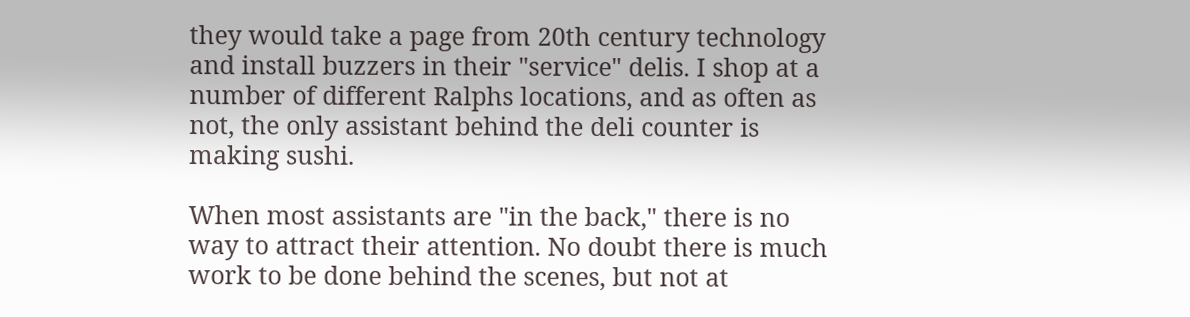they would take a page from 20th century technology and install buzzers in their "service" delis. I shop at a number of different Ralphs locations, and as often as not, the only assistant behind the deli counter is making sushi.

When most assistants are "in the back," there is no way to attract their attention. No doubt there is much work to be done behind the scenes, but not at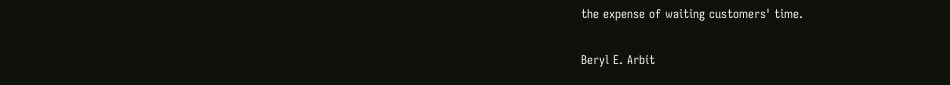the expense of waiting customers' time.

Beryl E. Arbit